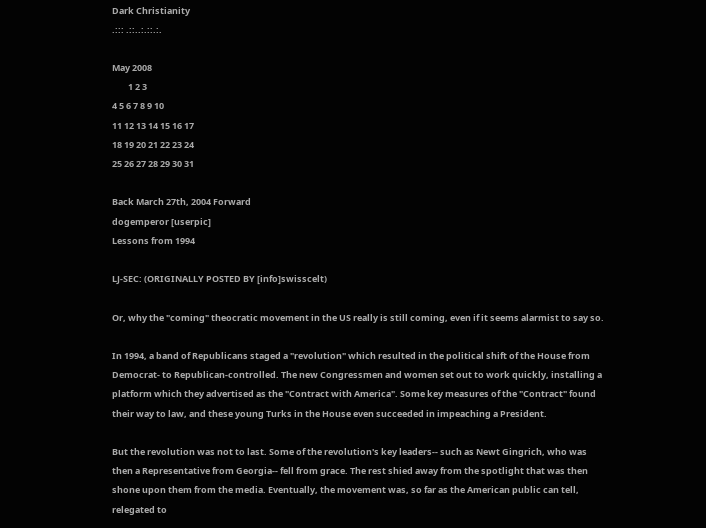Dark Christianity
.::: .::..:.::.:.

May 2008
        1 2 3
4 5 6 7 8 9 10
11 12 13 14 15 16 17
18 19 20 21 22 23 24
25 26 27 28 29 30 31

Back March 27th, 2004 Forward
dogemperor [userpic]
Lessons from 1994

LJ-SEC: (ORIGINALLY POSTED BY [info]swisscelt)

Or, why the "coming" theocratic movement in the US really is still coming, even if it seems alarmist to say so.

In 1994, a band of Republicans staged a "revolution" which resulted in the political shift of the House from Democrat- to Republican-controlled. The new Congressmen and women set out to work quickly, installing a platform which they advertised as the "Contract with America". Some key measures of the "Contract" found their way to law, and these young Turks in the House even succeeded in impeaching a President.

But the revolution was not to last. Some of the revolution's key leaders-- such as Newt Gingrich, who was then a Representative from Georgia-- fell from grace. The rest shied away from the spotlight that was then shone upon them from the media. Eventually, the movement was, so far as the American public can tell, relegated to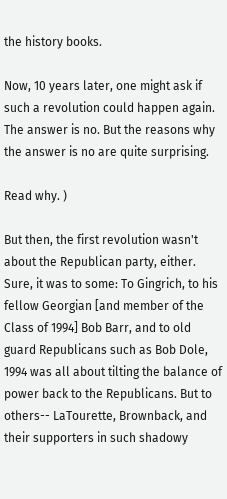the history books.

Now, 10 years later, one might ask if such a revolution could happen again. The answer is no. But the reasons why the answer is no are quite surprising.

Read why. )

But then, the first revolution wasn't about the Republican party, either. Sure, it was to some: To Gingrich, to his fellow Georgian [and member of the Class of 1994] Bob Barr, and to old guard Republicans such as Bob Dole, 1994 was all about tilting the balance of power back to the Republicans. But to others-- LaTourette, Brownback, and their supporters in such shadowy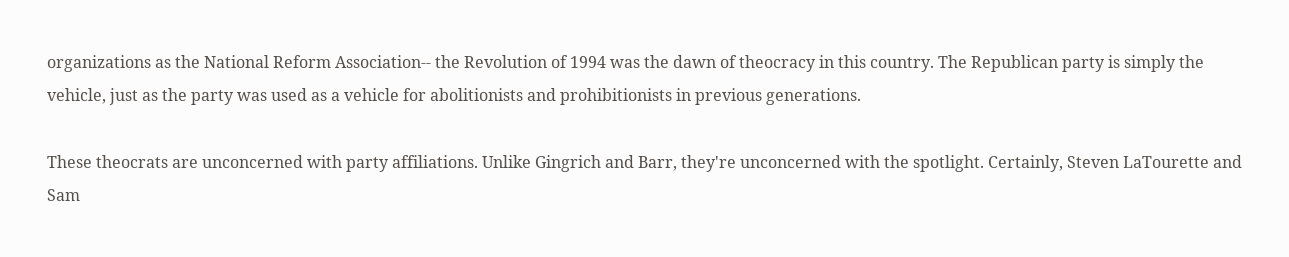organizations as the National Reform Association-- the Revolution of 1994 was the dawn of theocracy in this country. The Republican party is simply the vehicle, just as the party was used as a vehicle for abolitionists and prohibitionists in previous generations.

These theocrats are unconcerned with party affiliations. Unlike Gingrich and Barr, they're unconcerned with the spotlight. Certainly, Steven LaTourette and Sam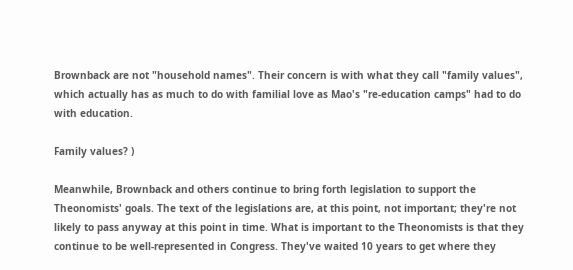Brownback are not "household names". Their concern is with what they call "family values", which actually has as much to do with familial love as Mao's "re-education camps" had to do with education.

Family values? )

Meanwhile, Brownback and others continue to bring forth legislation to support the Theonomists' goals. The text of the legislations are, at this point, not important; they're not likely to pass anyway at this point in time. What is important to the Theonomists is that they continue to be well-represented in Congress. They've waited 10 years to get where they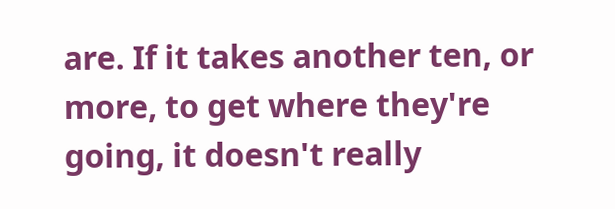are. If it takes another ten, or more, to get where they're going, it doesn't really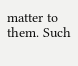matter to them. Such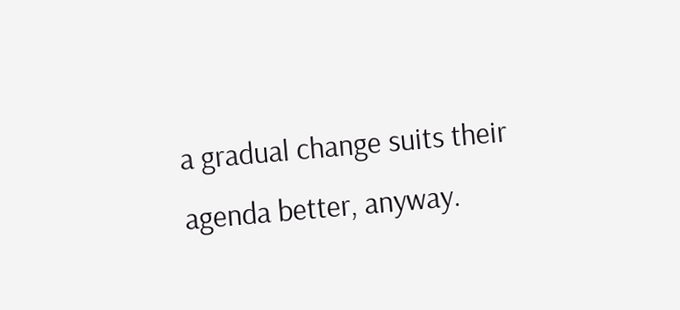a gradual change suits their agenda better, anyway.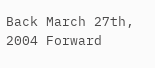Back March 27th, 2004 Forward